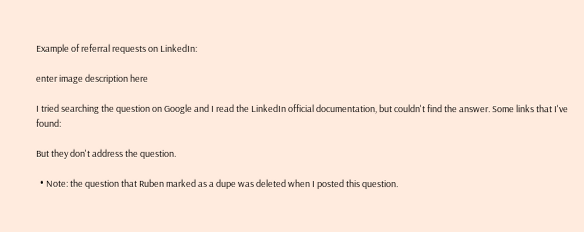Example of referral requests on LinkedIn:

enter image description here

I tried searching the question on Google and I read the LinkedIn official documentation, but couldn't find the answer. Some links that I've found:

But they don't address the question.

  • Note: the question that Ruben marked as a dupe was deleted when I posted this question.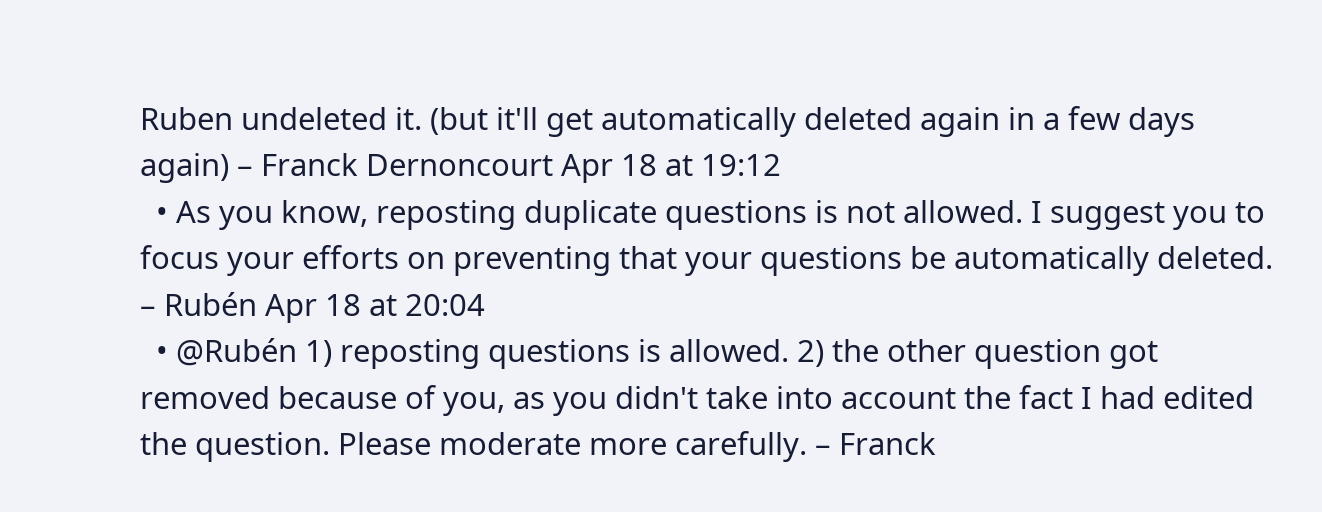Ruben undeleted it. (but it'll get automatically deleted again in a few days again) – Franck Dernoncourt Apr 18 at 19:12
  • As you know, reposting duplicate questions is not allowed. I suggest you to focus your efforts on preventing that your questions be automatically deleted. – Rubén Apr 18 at 20:04
  • @Rubén 1) reposting questions is allowed. 2) the other question got removed because of you, as you didn't take into account the fact I had edited the question. Please moderate more carefully. – Franck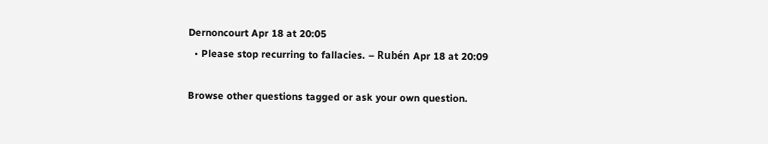Dernoncourt Apr 18 at 20:05
  • Please stop recurring to fallacies. – Rubén Apr 18 at 20:09

Browse other questions tagged or ask your own question.